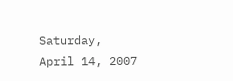Saturday, April 14, 2007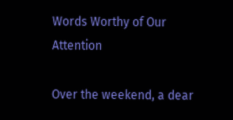Words Worthy of Our Attention

Over the weekend, a dear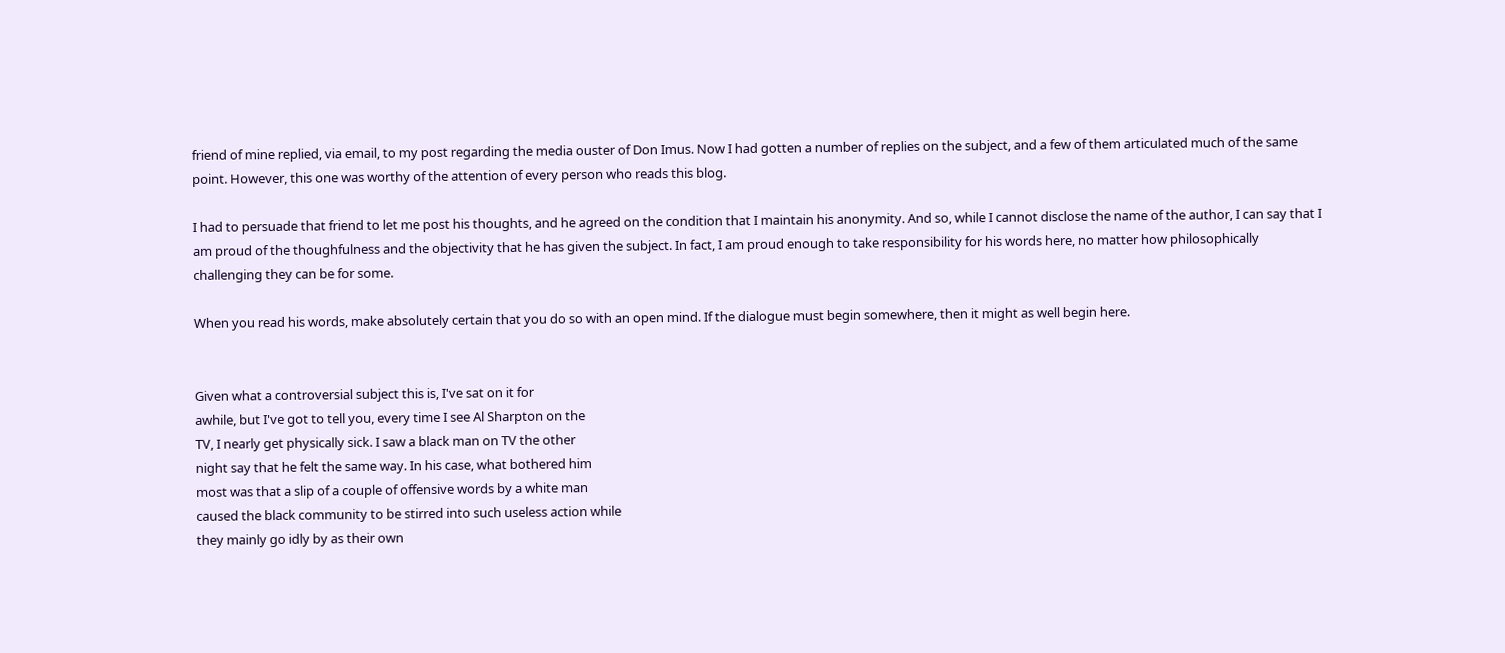friend of mine replied, via email, to my post regarding the media ouster of Don Imus. Now I had gotten a number of replies on the subject, and a few of them articulated much of the same point. However, this one was worthy of the attention of every person who reads this blog.

I had to persuade that friend to let me post his thoughts, and he agreed on the condition that I maintain his anonymity. And so, while I cannot disclose the name of the author, I can say that I am proud of the thoughfulness and the objectivity that he has given the subject. In fact, I am proud enough to take responsibility for his words here, no matter how philosophically challenging they can be for some.

When you read his words, make absolutely certain that you do so with an open mind. If the dialogue must begin somewhere, then it might as well begin here.


Given what a controversial subject this is, I've sat on it for
awhile, but I've got to tell you, every time I see Al Sharpton on the
TV, I nearly get physically sick. I saw a black man on TV the other
night say that he felt the same way. In his case, what bothered him
most was that a slip of a couple of offensive words by a white man
caused the black community to be stirred into such useless action while
they mainly go idly by as their own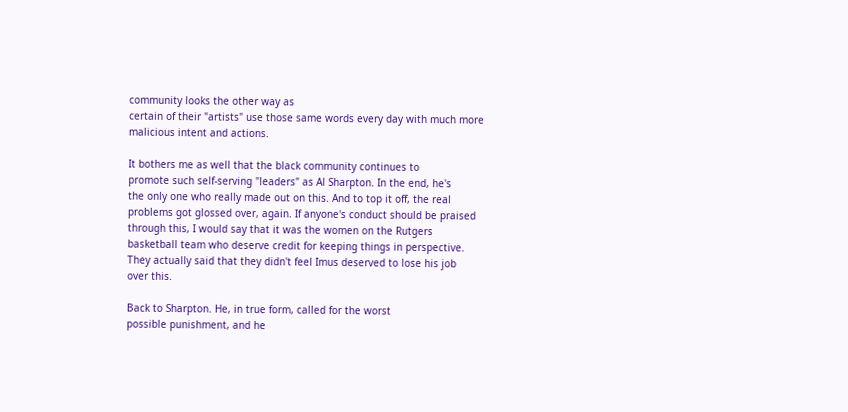community looks the other way as
certain of their "artists" use those same words every day with much more
malicious intent and actions.

It bothers me as well that the black community continues to
promote such self-serving "leaders" as Al Sharpton. In the end, he's
the only one who really made out on this. And to top it off, the real
problems got glossed over, again. If anyone's conduct should be praised
through this, I would say that it was the women on the Rutgers
basketball team who deserve credit for keeping things in perspective.
They actually said that they didn't feel Imus deserved to lose his job
over this.

Back to Sharpton. He, in true form, called for the worst
possible punishment, and he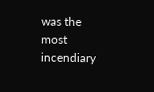was the most incendiary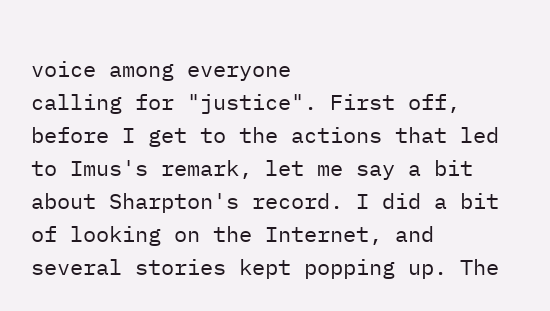voice among everyone
calling for "justice". First off, before I get to the actions that led
to Imus's remark, let me say a bit about Sharpton's record. I did a bit
of looking on the Internet, and several stories kept popping up. The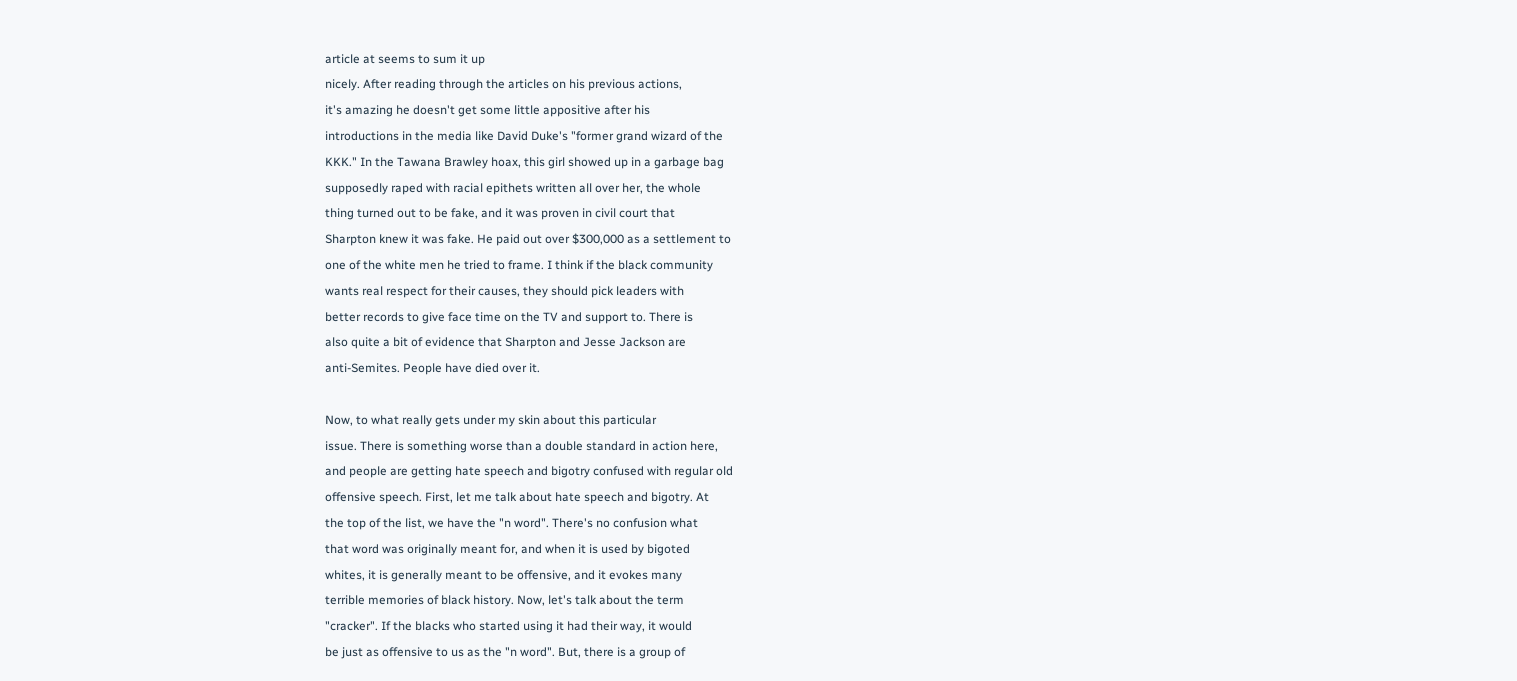article at seems to sum it up
nicely. After reading through the articles on his previous actions,
it's amazing he doesn't get some little appositive after his
introductions in the media like David Duke's "former grand wizard of the
KKK." In the Tawana Brawley hoax, this girl showed up in a garbage bag
supposedly raped with racial epithets written all over her, the whole
thing turned out to be fake, and it was proven in civil court that
Sharpton knew it was fake. He paid out over $300,000 as a settlement to
one of the white men he tried to frame. I think if the black community
wants real respect for their causes, they should pick leaders with
better records to give face time on the TV and support to. There is
also quite a bit of evidence that Sharpton and Jesse Jackson are
anti-Semites. People have died over it.

Now, to what really gets under my skin about this particular
issue. There is something worse than a double standard in action here,
and people are getting hate speech and bigotry confused with regular old
offensive speech. First, let me talk about hate speech and bigotry. At
the top of the list, we have the "n word". There's no confusion what
that word was originally meant for, and when it is used by bigoted
whites, it is generally meant to be offensive, and it evokes many
terrible memories of black history. Now, let's talk about the term
"cracker". If the blacks who started using it had their way, it would
be just as offensive to us as the "n word". But, there is a group of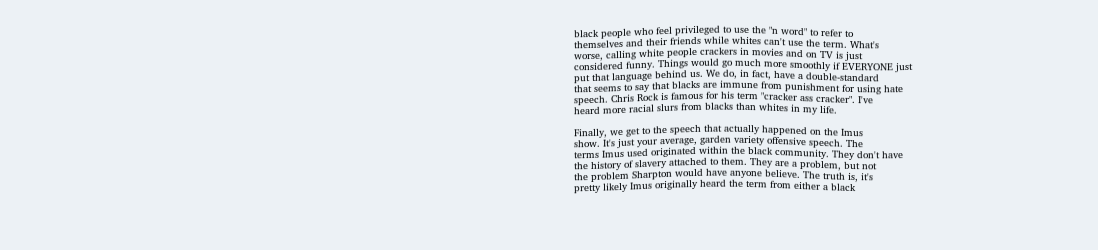black people who feel privileged to use the "n word" to refer to
themselves and their friends while whites can't use the term. What's
worse, calling white people crackers in movies and on TV is just
considered funny. Things would go much more smoothly if EVERYONE just
put that language behind us. We do, in fact, have a double-standard
that seems to say that blacks are immune from punishment for using hate
speech. Chris Rock is famous for his term "cracker ass cracker". I've
heard more racial slurs from blacks than whites in my life.

Finally, we get to the speech that actually happened on the Imus
show. It's just your average, garden variety offensive speech. The
terms Imus used originated within the black community. They don't have
the history of slavery attached to them. They are a problem, but not
the problem Sharpton would have anyone believe. The truth is, it's
pretty likely Imus originally heard the term from either a black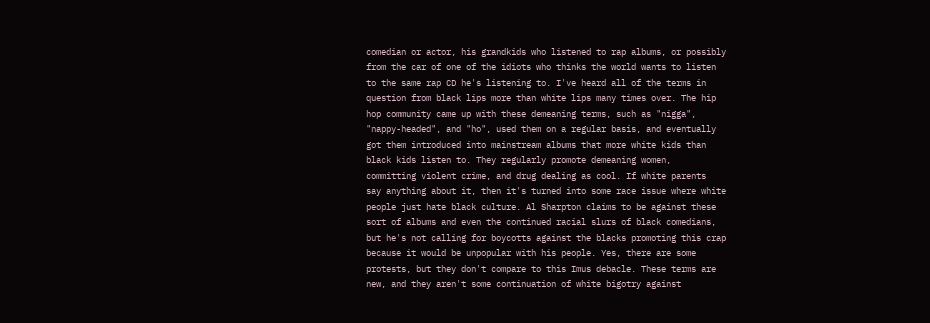comedian or actor, his grandkids who listened to rap albums, or possibly
from the car of one of the idiots who thinks the world wants to listen
to the same rap CD he's listening to. I've heard all of the terms in
question from black lips more than white lips many times over. The hip
hop community came up with these demeaning terms, such as "nigga",
"nappy-headed", and "ho", used them on a regular basis, and eventually
got them introduced into mainstream albums that more white kids than
black kids listen to. They regularly promote demeaning women,
committing violent crime, and drug dealing as cool. If white parents
say anything about it, then it's turned into some race issue where white
people just hate black culture. Al Sharpton claims to be against these
sort of albums and even the continued racial slurs of black comedians,
but he's not calling for boycotts against the blacks promoting this crap
because it would be unpopular with his people. Yes, there are some
protests, but they don't compare to this Imus debacle. These terms are
new, and they aren't some continuation of white bigotry against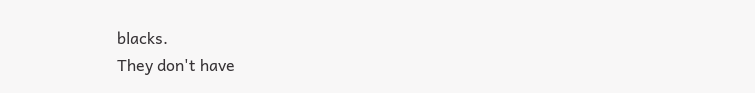blacks.
They don't have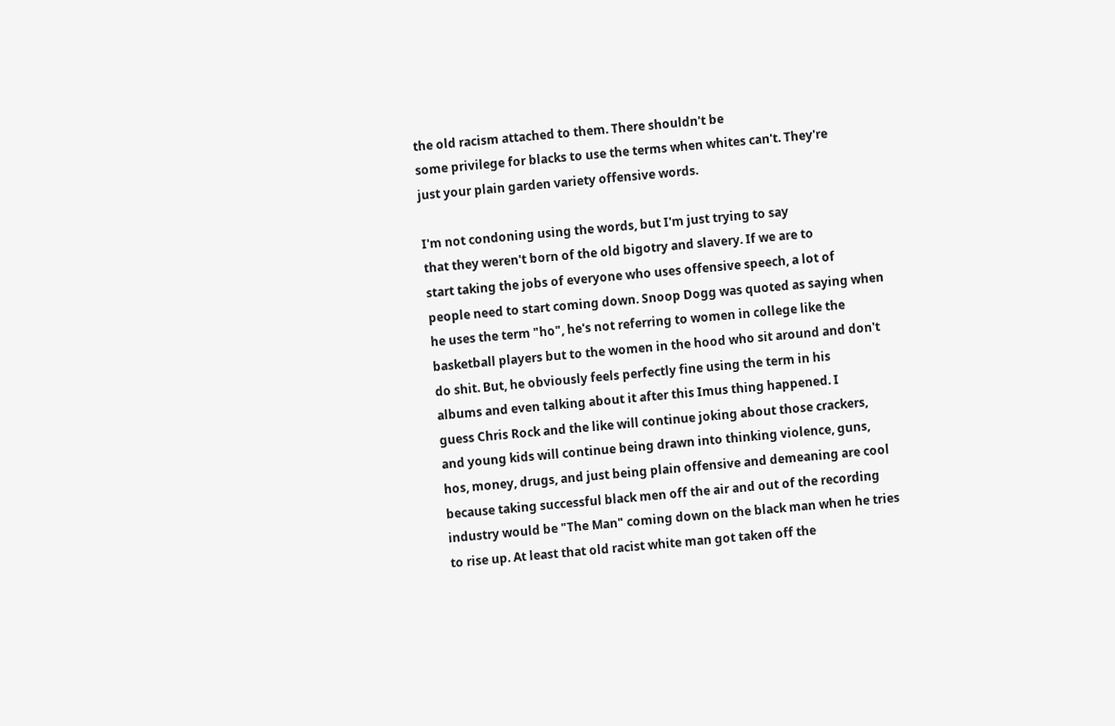the old racism attached to them. There shouldn't be
some privilege for blacks to use the terms when whites can't. They're
just your plain garden variety offensive words.

I'm not condoning using the words, but I'm just trying to say
that they weren't born of the old bigotry and slavery. If we are to
start taking the jobs of everyone who uses offensive speech, a lot of
people need to start coming down. Snoop Dogg was quoted as saying when
he uses the term "ho", he's not referring to women in college like the
basketball players but to the women in the hood who sit around and don't
do shit. But, he obviously feels perfectly fine using the term in his
albums and even talking about it after this Imus thing happened. I
guess Chris Rock and the like will continue joking about those crackers,
and young kids will continue being drawn into thinking violence, guns,
hos, money, drugs, and just being plain offensive and demeaning are cool
because taking successful black men off the air and out of the recording
industry would be "The Man" coming down on the black man when he tries
to rise up. At least that old racist white man got taken off the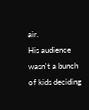air.
His audience wasn't a bunch of kids deciding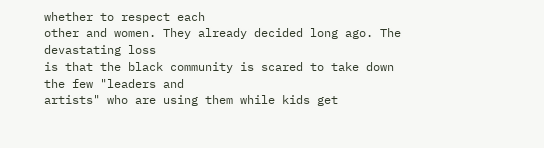whether to respect each
other and women. They already decided long ago. The devastating loss
is that the black community is scared to take down the few "leaders and
artists" who are using them while kids get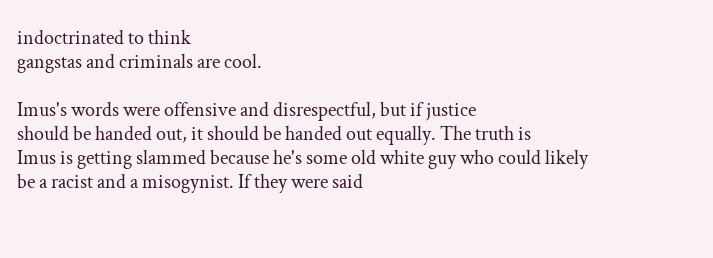indoctrinated to think
gangstas and criminals are cool.

Imus's words were offensive and disrespectful, but if justice
should be handed out, it should be handed out equally. The truth is
Imus is getting slammed because he's some old white guy who could likely
be a racist and a misogynist. If they were said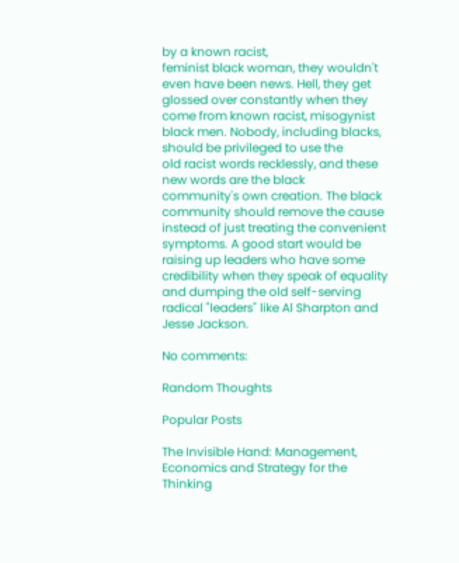by a known racist,
feminist black woman, they wouldn't even have been news. Hell, they get
glossed over constantly when they come from known racist, misogynist
black men. Nobody, including blacks, should be privileged to use the
old racist words recklessly, and these new words are the black
community's own creation. The black community should remove the cause
instead of just treating the convenient symptoms. A good start would be
raising up leaders who have some credibility when they speak of equality
and dumping the old self-serving radical "leaders" like Al Sharpton and
Jesse Jackson.

No comments:

Random Thoughts

Popular Posts

The Invisible Hand: Management, Economics and Strategy for the Thinking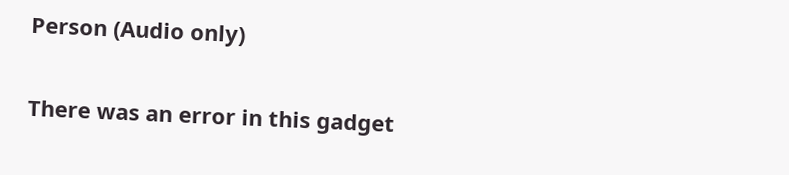Person (Audio only)

There was an error in this gadget